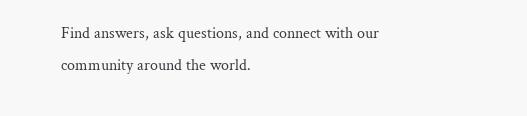Find answers, ask questions, and connect with our
community around the world.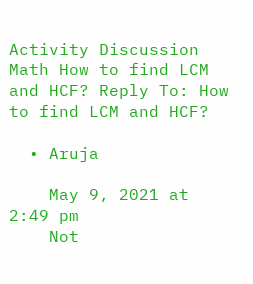Activity Discussion Math How to find LCM and HCF? Reply To: How to find LCM and HCF?

  • Aruja

    May 9, 2021 at 2:49 pm
    Not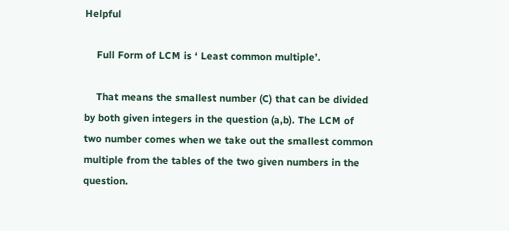Helpful

    Full Form of LCM is ‘ Least common multiple’.

    That means the smallest number (C) that can be divided by both given integers in the question (a,b). The LCM of two number comes when we take out the smallest common multiple from the tables of the two given numbers in the question.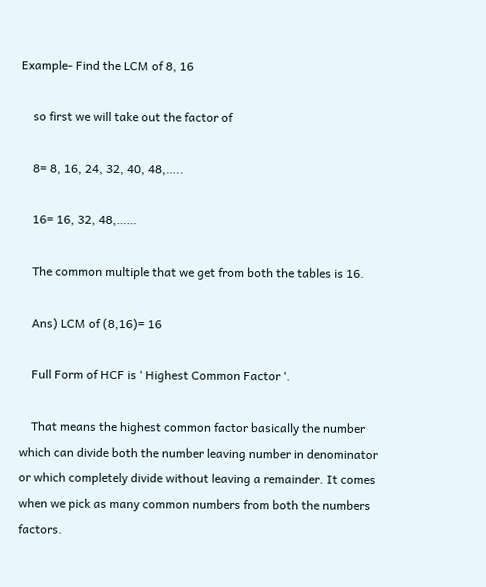Example- Find the LCM of 8, 16

    so first we will take out the factor of

    8= 8, 16, 24, 32, 40, 48,…..

    16= 16, 32, 48,……

    The common multiple that we get from both the tables is 16.

    Ans) LCM of (8,16)= 16

    Full Form of HCF is ‘ Highest Common Factor ‘.

    That means the highest common factor basically the number which can divide both the number leaving number in denominator or which completely divide without leaving a remainder. It comes when we pick as many common numbers from both the numbers factors.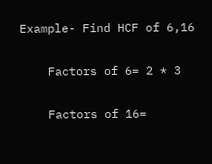Example- Find HCF of 6,16

    Factors of 6= 2 * 3

    Factors of 16=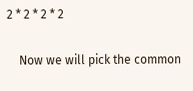2 * 2 * 2 * 2

    Now we will pick the common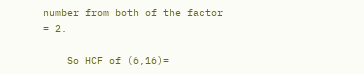number from both of the factor = 2.

    So HCF of (6,16)=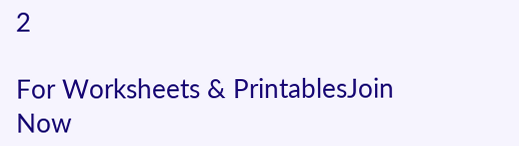2

For Worksheets & PrintablesJoin Now